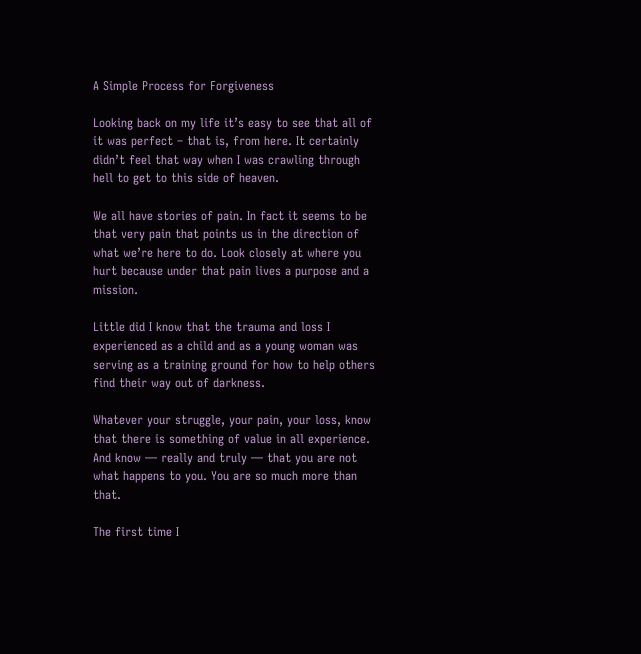A Simple Process for Forgiveness

Looking back on my life it’s easy to see that all of it was perfect – that is, from here. It certainly didn’t feel that way when I was crawling through hell to get to this side of heaven.

We all have stories of pain. In fact it seems to be that very pain that points us in the direction of what we’re here to do. Look closely at where you hurt because under that pain lives a purpose and a mission.

Little did I know that the trauma and loss I experienced as a child and as a young woman was serving as a training ground for how to help others find their way out of darkness.

Whatever your struggle, your pain, your loss, know that there is something of value in all experience. And know — really and truly — that you are not what happens to you. You are so much more than that.

The first time I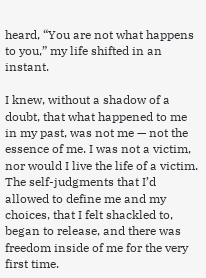heard, “You are not what happens to you,” my life shifted in an instant.

I knew, without a shadow of a doubt, that what happened to me in my past, was not me — not the essence of me. I was not a victim, nor would I live the life of a victim. The self-judgments that I’d allowed to define me and my choices, that I felt shackled to, began to release, and there was freedom inside of me for the very first time.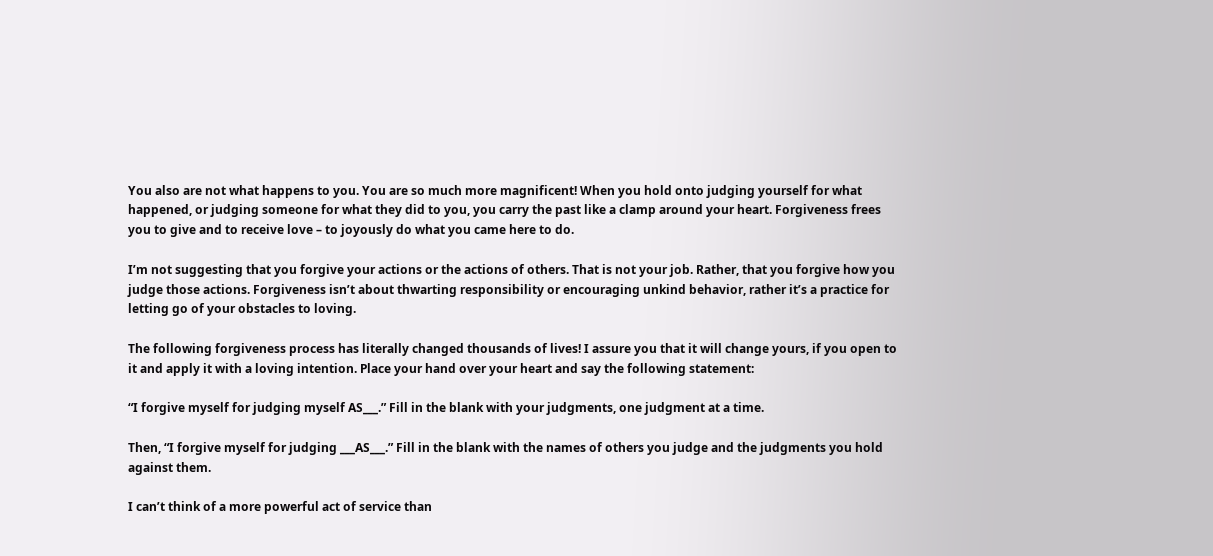You also are not what happens to you. You are so much more magnificent! When you hold onto judging yourself for what happened, or judging someone for what they did to you, you carry the past like a clamp around your heart. Forgiveness frees you to give and to receive love – to joyously do what you came here to do.

I’m not suggesting that you forgive your actions or the actions of others. That is not your job. Rather, that you forgive how you judge those actions. Forgiveness isn’t about thwarting responsibility or encouraging unkind behavior, rather it’s a practice for letting go of your obstacles to loving.

The following forgiveness process has literally changed thousands of lives! I assure you that it will change yours, if you open to it and apply it with a loving intention. Place your hand over your heart and say the following statement:

“I forgive myself for judging myself AS___.” Fill in the blank with your judgments, one judgment at a time.

Then, “I forgive myself for judging ___AS___.” Fill in the blank with the names of others you judge and the judgments you hold against them.

I can’t think of a more powerful act of service than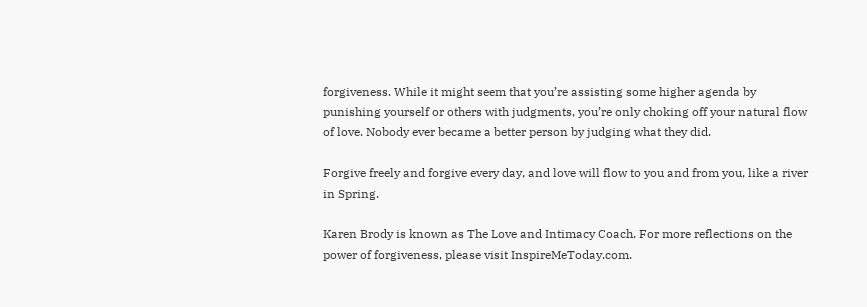forgiveness. While it might seem that you’re assisting some higher agenda by punishing yourself or others with judgments, you’re only choking off your natural flow of love. Nobody ever became a better person by judging what they did.

Forgive freely and forgive every day, and love will flow to you and from you, like a river in Spring.

Karen Brody is known as The Love and Intimacy Coach. For more reflections on the power of forgiveness, please visit InspireMeToday.com.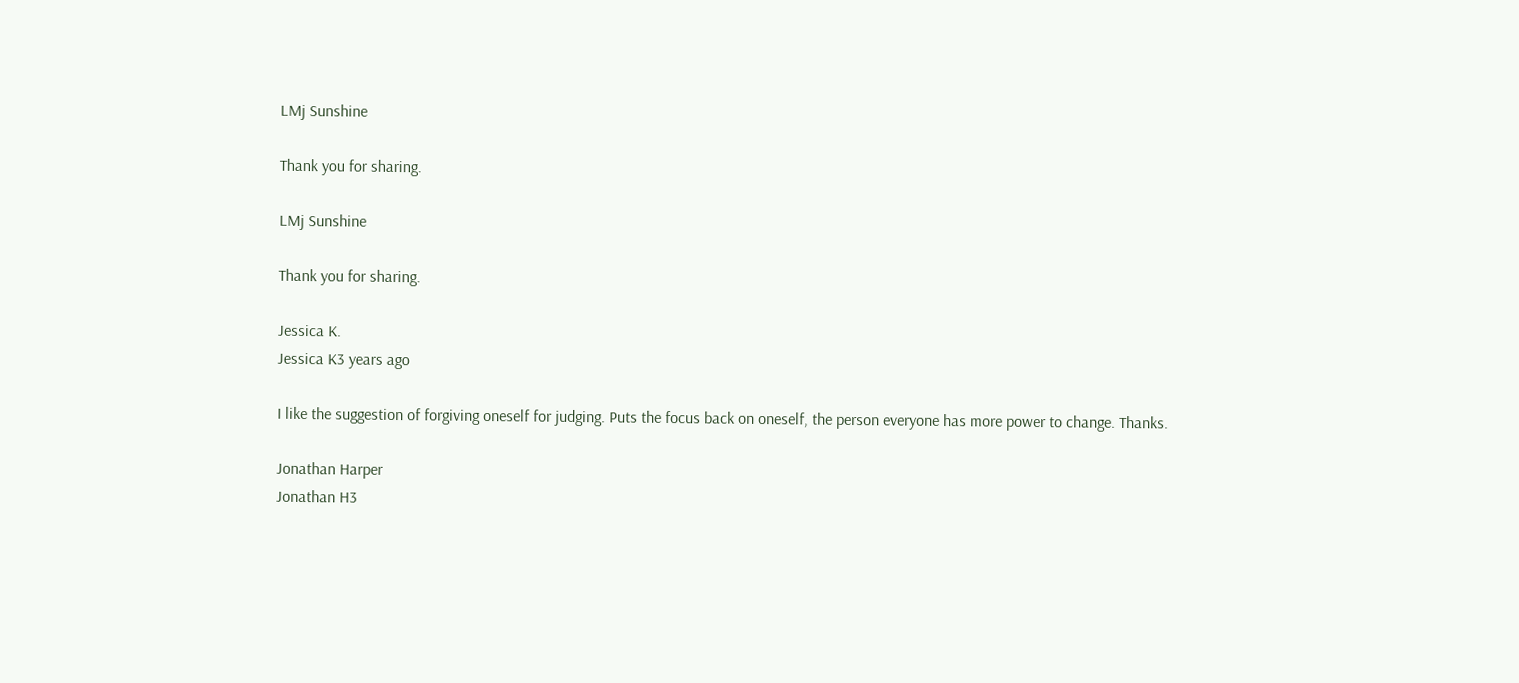LMj Sunshine

Thank you for sharing.

LMj Sunshine

Thank you for sharing.

Jessica K.
Jessica K3 years ago

I like the suggestion of forgiving oneself for judging. Puts the focus back on oneself, the person everyone has more power to change. Thanks.

Jonathan Harper
Jonathan H3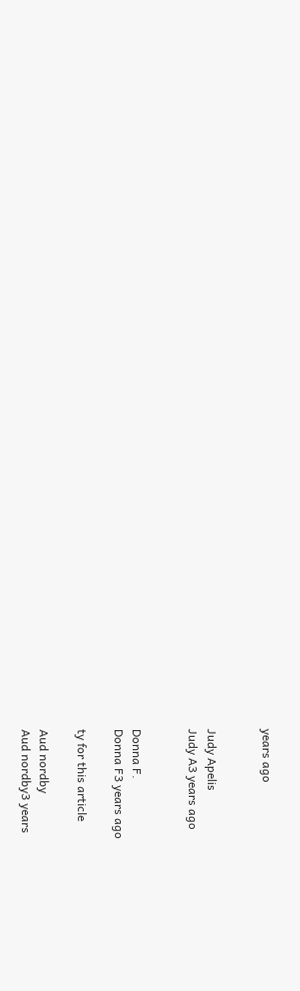years ago


Judy Apelis
Judy A3 years ago


Donna F.
Donna F3 years ago

ty for this article

Aud nordby
Aud nordby3 years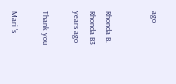ago


Rhonda B.
Rhonda B3 years ago

Thank you

Mari 's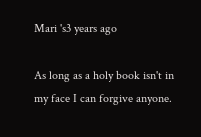Mari 's3 years ago

As long as a holy book isn't in my face I can forgive anyone.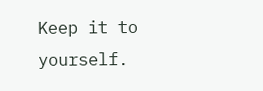Keep it to yourself.